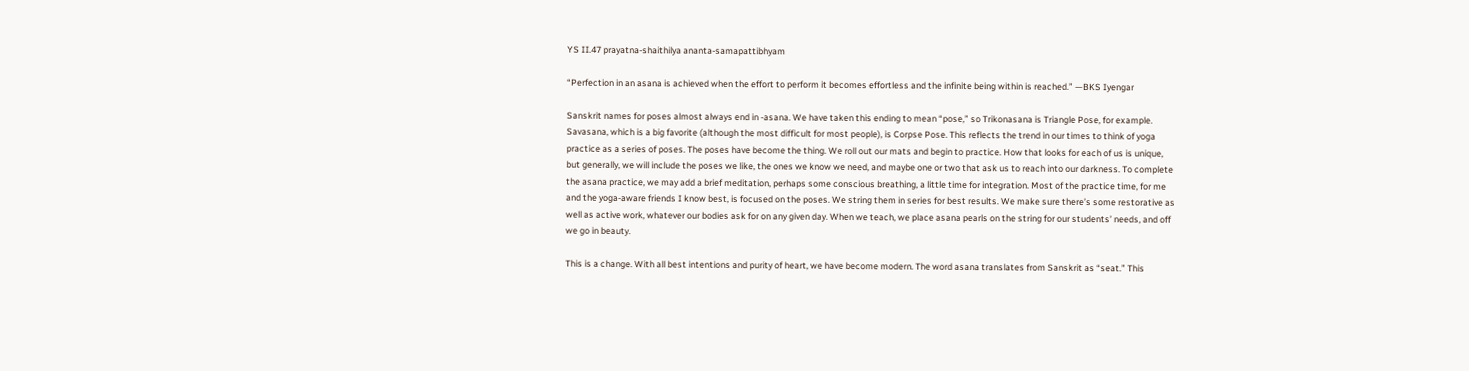YS II.47 prayatna-shaithilya ananta-samapattibhyam

“Perfection in an asana is achieved when the effort to perform it becomes effortless and the infinite being within is reached.” —BKS Iyengar

Sanskrit names for poses almost always end in -asana. We have taken this ending to mean “pose,” so Trikonasana is Triangle Pose, for example. Savasana, which is a big favorite (although the most difficult for most people), is Corpse Pose. This reflects the trend in our times to think of yoga practice as a series of poses. The poses have become the thing. We roll out our mats and begin to practice. How that looks for each of us is unique, but generally, we will include the poses we like, the ones we know we need, and maybe one or two that ask us to reach into our darkness. To complete the asana practice, we may add a brief meditation, perhaps some conscious breathing, a little time for integration. Most of the practice time, for me and the yoga-aware friends I know best, is focused on the poses. We string them in series for best results. We make sure there’s some restorative as well as active work, whatever our bodies ask for on any given day. When we teach, we place asana pearls on the string for our students’ needs, and off we go in beauty.

This is a change. With all best intentions and purity of heart, we have become modern. The word asana translates from Sanskrit as “seat.” This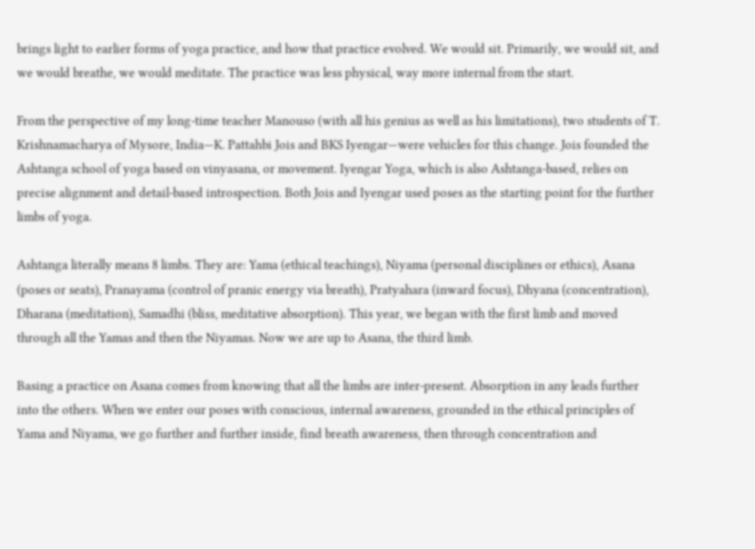brings light to earlier forms of yoga practice, and how that practice evolved. We would sit. Primarily, we would sit, and we would breathe, we would meditate. The practice was less physical, way more internal from the start.

From the perspective of my long-time teacher Manouso (with all his genius as well as his limitations), two students of T. Krishnamacharya of Mysore, India—K. Pattahbi Jois and BKS Iyengar—were vehicles for this change. Jois founded the Ashtanga school of yoga based on vinyasana, or movement. Iyengar Yoga, which is also Ashtanga-based, relies on precise alignment and detail-based introspection. Both Jois and Iyengar used poses as the starting point for the further limbs of yoga.

Ashtanga literally means 8 limbs. They are: Yama (ethical teachings), Niyama (personal disciplines or ethics), Asana (poses or seats), Pranayama (control of pranic energy via breath), Pratyahara (inward focus), Dhyana (concentration), Dharana (meditation), Samadhi (bliss, meditative absorption). This year, we began with the first limb and moved through all the Yamas and then the Niyamas. Now we are up to Asana, the third limb.

Basing a practice on Asana comes from knowing that all the limbs are inter-present. Absorption in any leads further into the others. When we enter our poses with conscious, internal awareness, grounded in the ethical principles of Yama and Niyama, we go further and further inside, find breath awareness, then through concentration and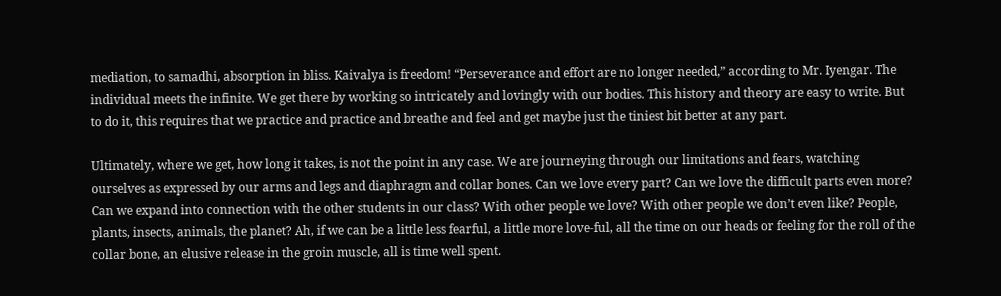mediation, to samadhi, absorption in bliss. Kaivalya is freedom! “Perseverance and effort are no longer needed,” according to Mr. Iyengar. The individual meets the infinite. We get there by working so intricately and lovingly with our bodies. This history and theory are easy to write. But to do it, this requires that we practice and practice and breathe and feel and get maybe just the tiniest bit better at any part.

Ultimately, where we get, how long it takes, is not the point in any case. We are journeying through our limitations and fears, watching ourselves as expressed by our arms and legs and diaphragm and collar bones. Can we love every part? Can we love the difficult parts even more? Can we expand into connection with the other students in our class? With other people we love? With other people we don’t even like? People, plants, insects, animals, the planet? Ah, if we can be a little less fearful, a little more love-ful, all the time on our heads or feeling for the roll of the collar bone, an elusive release in the groin muscle, all is time well spent.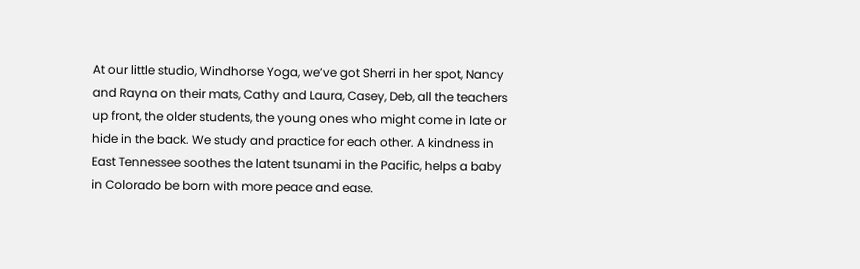At our little studio, Windhorse Yoga, we’ve got Sherri in her spot, Nancy and Rayna on their mats, Cathy and Laura, Casey, Deb, all the teachers up front, the older students, the young ones who might come in late or hide in the back. We study and practice for each other. A kindness in East Tennessee soothes the latent tsunami in the Pacific, helps a baby in Colorado be born with more peace and ease.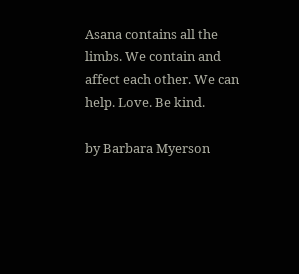Asana contains all the limbs. We contain and affect each other. We can help. Love. Be kind.

by Barbara Myerson